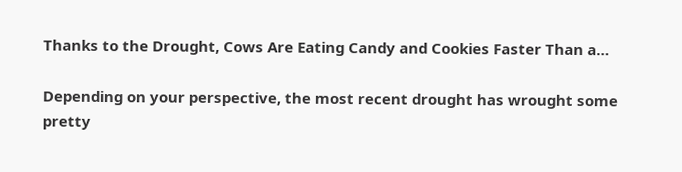Thanks to the Drought, Cows Are Eating Candy and Cookies Faster Than a…

Depending on your perspective, the most recent drought has wrought some pretty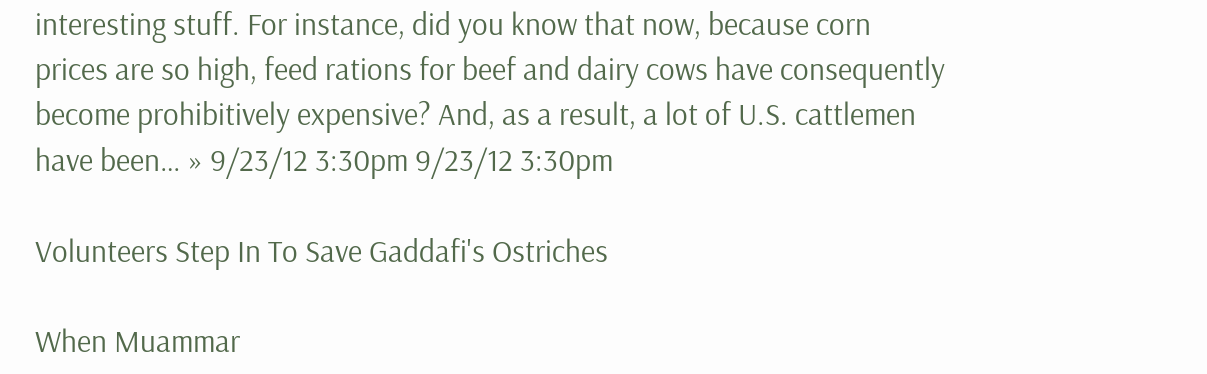interesting stuff. For instance, did you know that now, because corn prices are so high, feed rations for beef and dairy cows have consequently become prohibitively expensive? And, as a result, a lot of U.S. cattlemen have been… » 9/23/12 3:30pm 9/23/12 3:30pm

Volunteers Step In To Save Gaddafi's Ostriches

When Muammar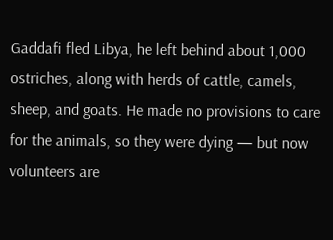Gaddafi fled Libya, he left behind about 1,000 ostriches, along with herds of cattle, camels, sheep, and goats. He made no provisions to care for the animals, so they were dying — but now volunteers are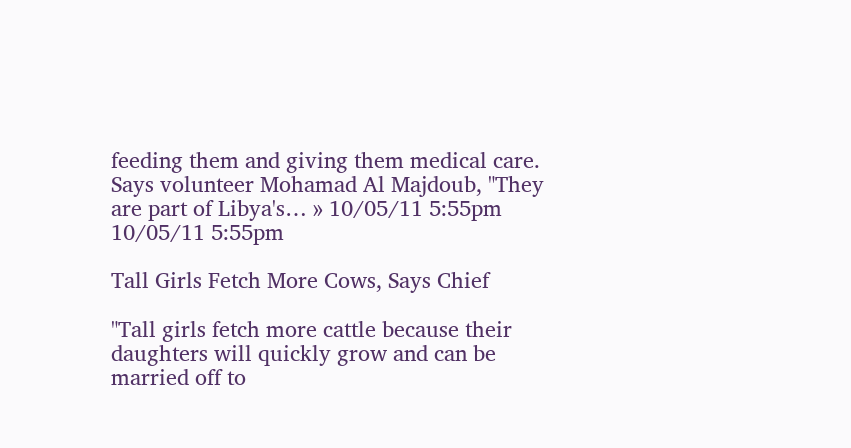feeding them and giving them medical care. Says volunteer Mohamad Al Majdoub, "They are part of Libya's… » 10/05/11 5:55pm 10/05/11 5:55pm

Tall Girls Fetch More Cows, Says Chief

"Tall girls fetch more cattle because their daughters will quickly grow and can be married off to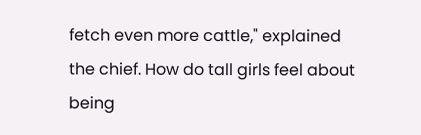fetch even more cattle," explained the chief. How do tall girls feel about being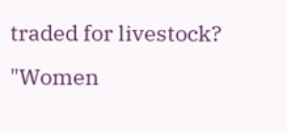traded for livestock? "Women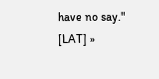have no say." [LAT] »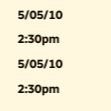5/05/10 2:30pm 5/05/10 2:30pm